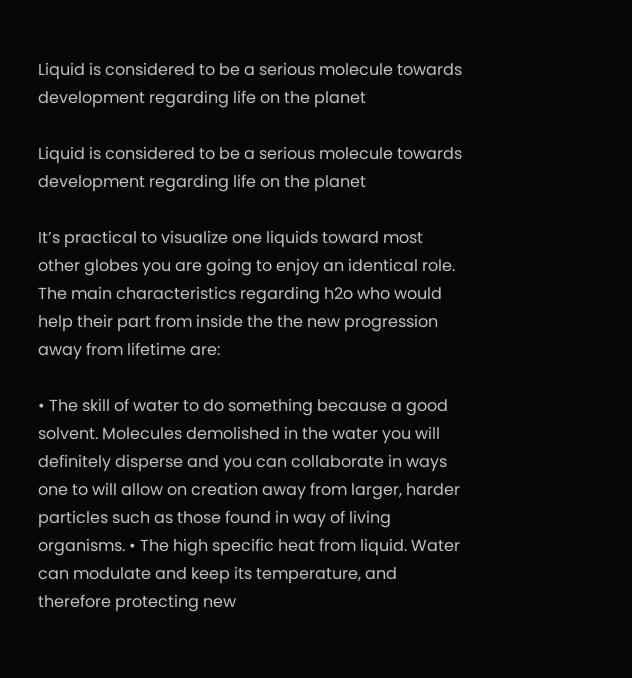Liquid is considered to be a serious molecule towards development regarding life on the planet

Liquid is considered to be a serious molecule towards development regarding life on the planet

It’s practical to visualize one liquids toward most other globes you are going to enjoy an identical role. The main characteristics regarding h2o who would help their part from inside the the new progression away from lifetime are:

• The skill of water to do something because a good solvent. Molecules demolished in the water you will definitely disperse and you can collaborate in ways one to will allow on creation away from larger, harder particles such as those found in way of living organisms. • The high specific heat from liquid. Water can modulate and keep its temperature, and therefore protecting new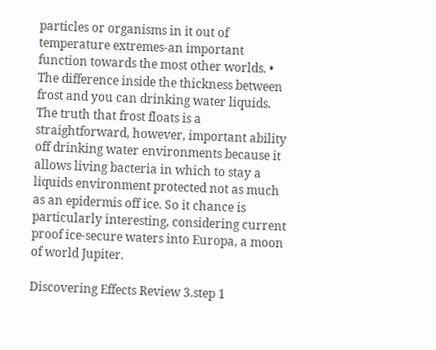particles or organisms in it out of temperature extremes-an important function towards the most other worlds. • The difference inside the thickness between frost and you can drinking water liquids. The truth that frost floats is a straightforward, however, important ability off drinking water environments because it allows living bacteria in which to stay a liquids environment protected not as much as an epidermis off ice. So it chance is particularly interesting, considering current proof ice-secure waters into Europa, a moon of world Jupiter.

Discovering Effects Review 3.step 1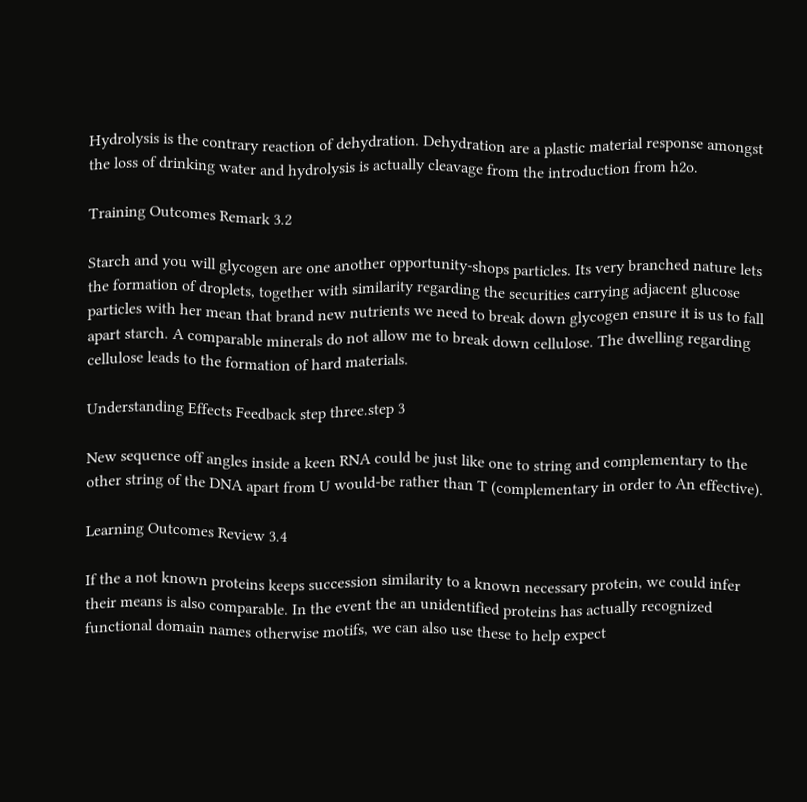Hydrolysis is the contrary reaction of dehydration. Dehydration are a plastic material response amongst the loss of drinking water and hydrolysis is actually cleavage from the introduction from h2o.

Training Outcomes Remark 3.2

Starch and you will glycogen are one another opportunity-shops particles. Its very branched nature lets the formation of droplets, together with similarity regarding the securities carrying adjacent glucose particles with her mean that brand new nutrients we need to break down glycogen ensure it is us to fall apart starch. A comparable minerals do not allow me to break down cellulose. The dwelling regarding cellulose leads to the formation of hard materials.

Understanding Effects Feedback step three.step 3

New sequence off angles inside a keen RNA could be just like one to string and complementary to the other string of the DNA apart from U would-be rather than T (complementary in order to An effective).

Learning Outcomes Review 3.4

If the a not known proteins keeps succession similarity to a known necessary protein, we could infer their means is also comparable. In the event the an unidentified proteins has actually recognized functional domain names otherwise motifs, we can also use these to help expect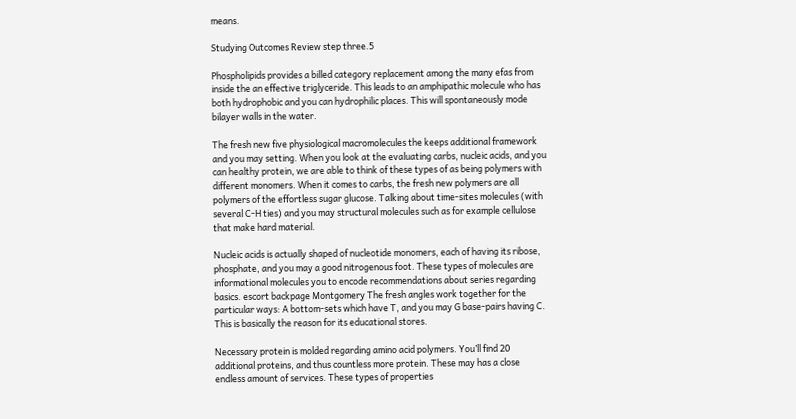means.

Studying Outcomes Review step three.5

Phospholipids provides a billed category replacement among the many efas from inside the an effective triglyceride. This leads to an amphipathic molecule who has both hydrophobic and you can hydrophilic places. This will spontaneously mode bilayer walls in the water.

The fresh new five physiological macromolecules the keeps additional framework and you may setting. When you look at the evaluating carbs, nucleic acids, and you can healthy protein, we are able to think of these types of as being polymers with different monomers. When it comes to carbs, the fresh new polymers are all polymers of the effortless sugar glucose. Talking about time-sites molecules (with several C-H ties) and you may structural molecules such as for example cellulose that make hard material.

Nucleic acids is actually shaped of nucleotide monomers, each of having its ribose, phosphate, and you may a good nitrogenous foot. These types of molecules are informational molecules you to encode recommendations about series regarding basics. escort backpage Montgomery The fresh angles work together for the particular ways: A bottom-sets which have T, and you may G base-pairs having C. This is basically the reason for its educational stores.

Necessary protein is molded regarding amino acid polymers. You’ll find 20 additional proteins, and thus countless more protein. These may has a close endless amount of services. These types of properties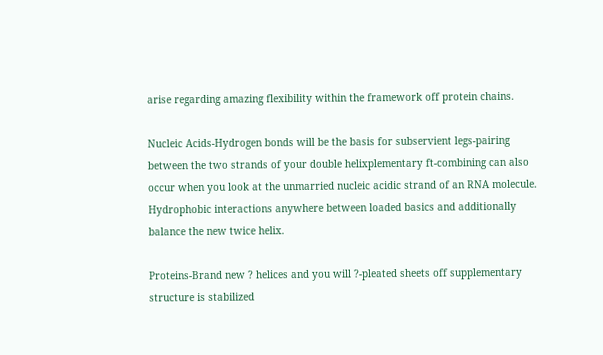arise regarding amazing flexibility within the framework off protein chains.

Nucleic Acids-Hydrogen bonds will be the basis for subservient legs-pairing between the two strands of your double helixplementary ft-combining can also occur when you look at the unmarried nucleic acidic strand of an RNA molecule. Hydrophobic interactions anywhere between loaded basics and additionally balance the new twice helix.

Proteins-Brand new ? helices and you will ?-pleated sheets off supplementary structure is stabilized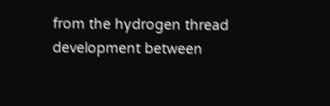from the hydrogen thread development between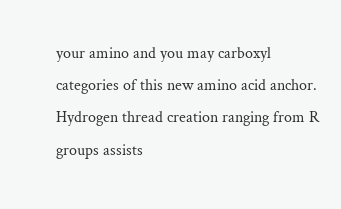your amino and you may carboxyl categories of this new amino acid anchor. Hydrogen thread creation ranging from R groups assists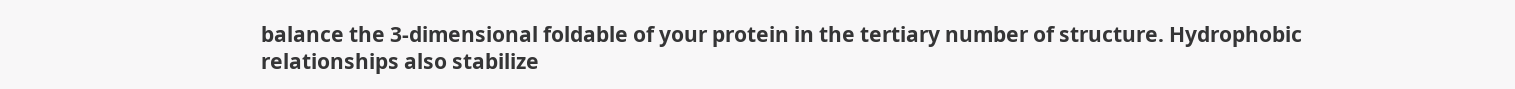balance the 3-dimensional foldable of your protein in the tertiary number of structure. Hydrophobic relationships also stabilize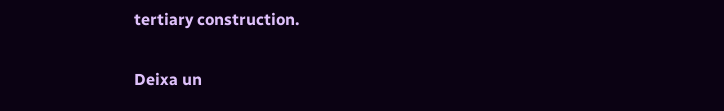tertiary construction.

Deixa un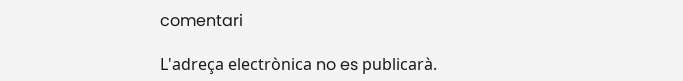comentari

L'adreça electrònica no es publicarà.